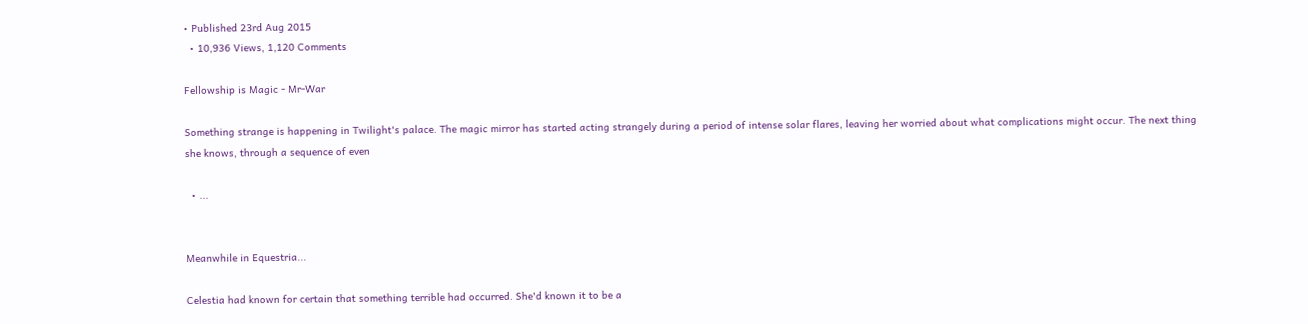• Published 23rd Aug 2015
  • 10,936 Views, 1,120 Comments

Fellowship is Magic - Mr-War

Something strange is happening in Twilight's palace. The magic mirror has started acting strangely during a period of intense solar flares, leaving her worried about what complications might occur. The next thing she knows, through a sequence of even

  • ...


Meanwhile in Equestria...

Celestia had known for certain that something terrible had occurred. She'd known it to be a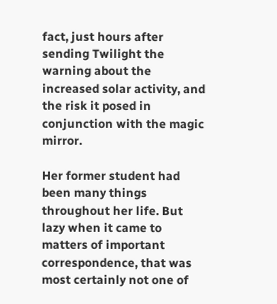fact, just hours after sending Twilight the warning about the increased solar activity, and the risk it posed in conjunction with the magic mirror.

Her former student had been many things throughout her life. But lazy when it came to matters of important correspondence, that was most certainly not one of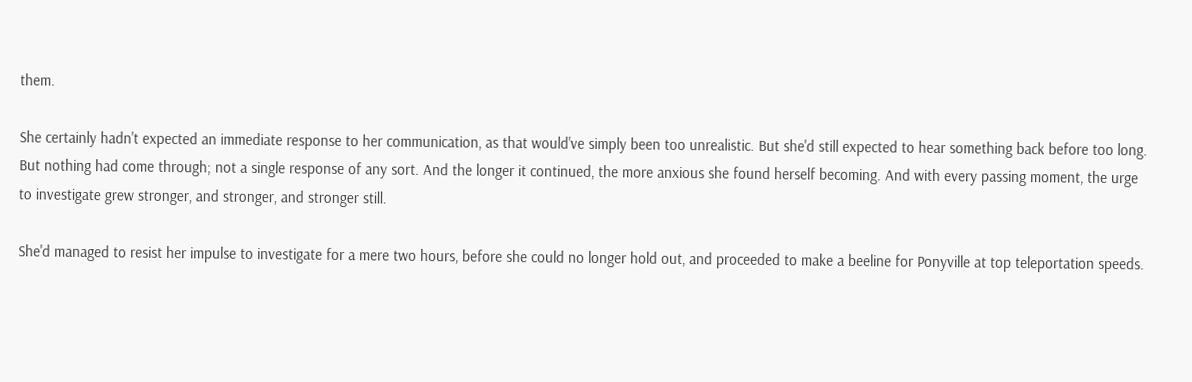them.

She certainly hadn't expected an immediate response to her communication, as that would've simply been too unrealistic. But she'd still expected to hear something back before too long. But nothing had come through; not a single response of any sort. And the longer it continued, the more anxious she found herself becoming. And with every passing moment, the urge to investigate grew stronger, and stronger, and stronger still.

She'd managed to resist her impulse to investigate for a mere two hours, before she could no longer hold out, and proceeded to make a beeline for Ponyville at top teleportation speeds.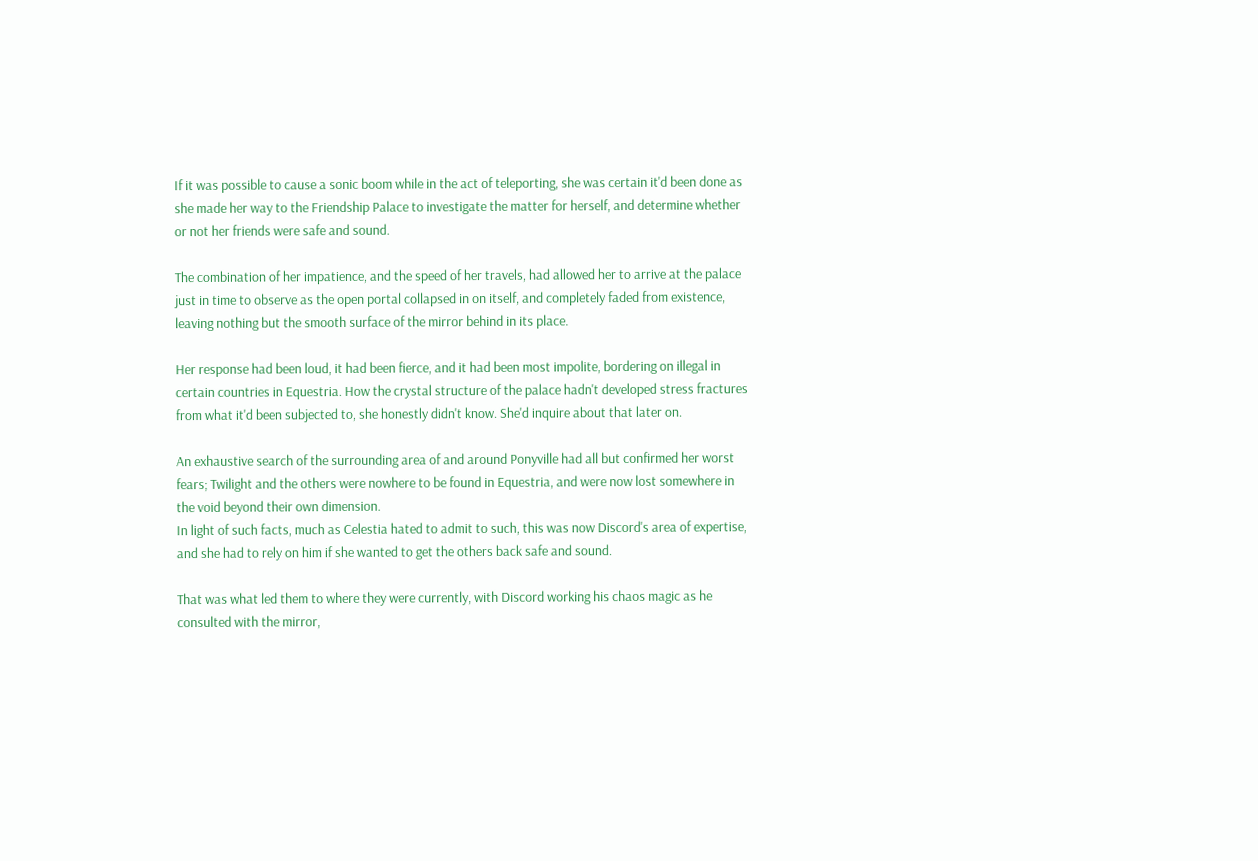If it was possible to cause a sonic boom while in the act of teleporting, she was certain it'd been done as she made her way to the Friendship Palace to investigate the matter for herself, and determine whether or not her friends were safe and sound.

The combination of her impatience, and the speed of her travels, had allowed her to arrive at the palace just in time to observe as the open portal collapsed in on itself, and completely faded from existence, leaving nothing but the smooth surface of the mirror behind in its place.

Her response had been loud, it had been fierce, and it had been most impolite, bordering on illegal in certain countries in Equestria. How the crystal structure of the palace hadn't developed stress fractures from what it'd been subjected to, she honestly didn't know. She'd inquire about that later on.

An exhaustive search of the surrounding area of and around Ponyville had all but confirmed her worst fears; Twilight and the others were nowhere to be found in Equestria, and were now lost somewhere in the void beyond their own dimension.
In light of such facts, much as Celestia hated to admit to such, this was now Discord's area of expertise, and she had to rely on him if she wanted to get the others back safe and sound.

That was what led them to where they were currently, with Discord working his chaos magic as he consulted with the mirror,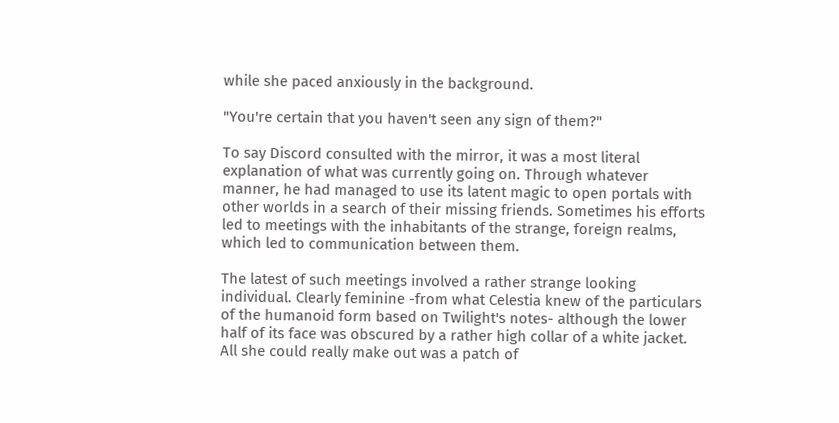while she paced anxiously in the background.

"You're certain that you haven't seen any sign of them?"

To say Discord consulted with the mirror, it was a most literal explanation of what was currently going on. Through whatever manner, he had managed to use its latent magic to open portals with other worlds in a search of their missing friends. Sometimes his efforts led to meetings with the inhabitants of the strange, foreign realms, which led to communication between them.

The latest of such meetings involved a rather strange looking individual. Clearly feminine -from what Celestia knew of the particulars of the humanoid form based on Twilight's notes- although the lower half of its face was obscured by a rather high collar of a white jacket. All she could really make out was a patch of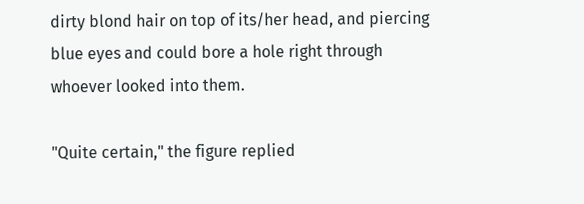dirty blond hair on top of its/her head, and piercing blue eyes and could bore a hole right through whoever looked into them.

"Quite certain," the figure replied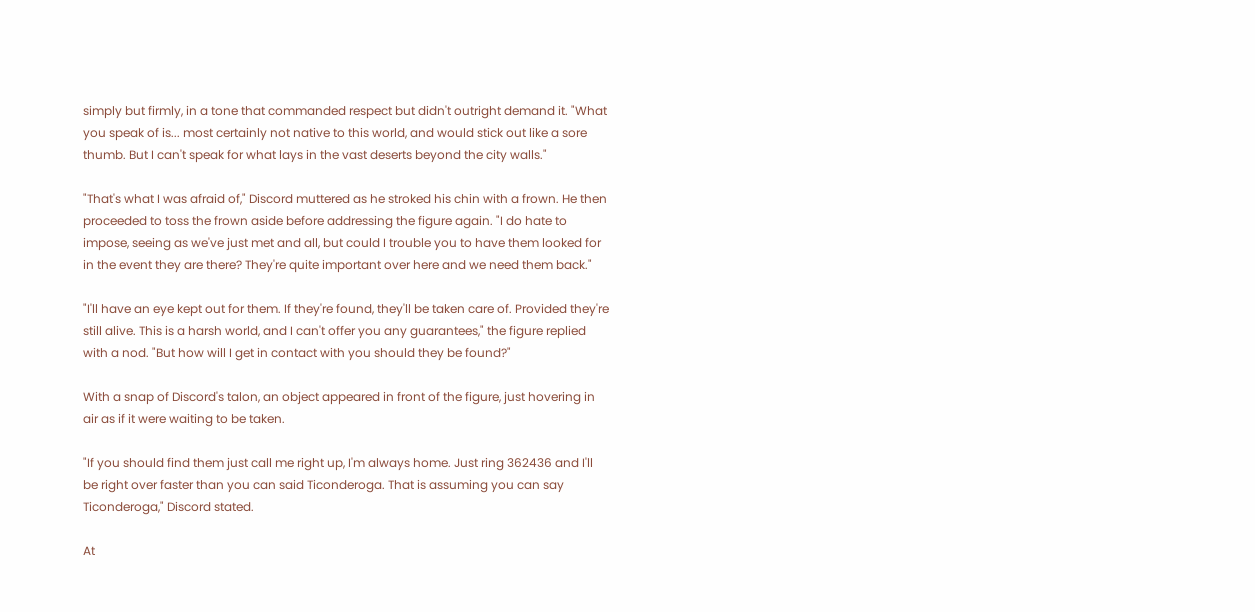simply but firmly, in a tone that commanded respect but didn't outright demand it. "What you speak of is... most certainly not native to this world, and would stick out like a sore thumb. But I can't speak for what lays in the vast deserts beyond the city walls."

"That's what I was afraid of," Discord muttered as he stroked his chin with a frown. He then proceeded to toss the frown aside before addressing the figure again. "I do hate to impose, seeing as we've just met and all, but could I trouble you to have them looked for in the event they are there? They're quite important over here and we need them back."

"I'll have an eye kept out for them. If they're found, they'll be taken care of. Provided they're still alive. This is a harsh world, and I can't offer you any guarantees," the figure replied with a nod. "But how will I get in contact with you should they be found?"

With a snap of Discord's talon, an object appeared in front of the figure, just hovering in air as if it were waiting to be taken.

"If you should find them just call me right up, I'm always home. Just ring 362436 and I'll be right over faster than you can said Ticonderoga. That is assuming you can say Ticonderoga," Discord stated.

At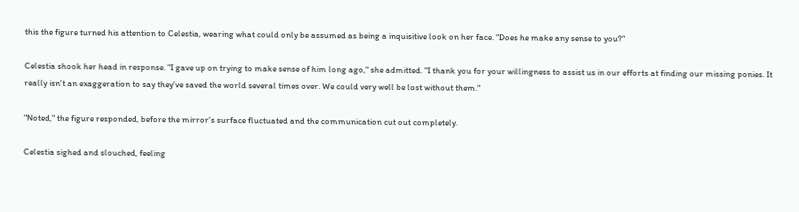this the figure turned his attention to Celestia, wearing what could only be assumed as being a inquisitive look on her face. "Does he make any sense to you?"

Celestia shook her head in response. "I gave up on trying to make sense of him long ago," she admitted. "I thank you for your willingness to assist us in our efforts at finding our missing ponies. It really isn't an exaggeration to say they've saved the world several times over. We could very well be lost without them."

"Noted," the figure responded, before the mirror's surface fluctuated and the communication cut out completely.

Celestia sighed and slouched, feeling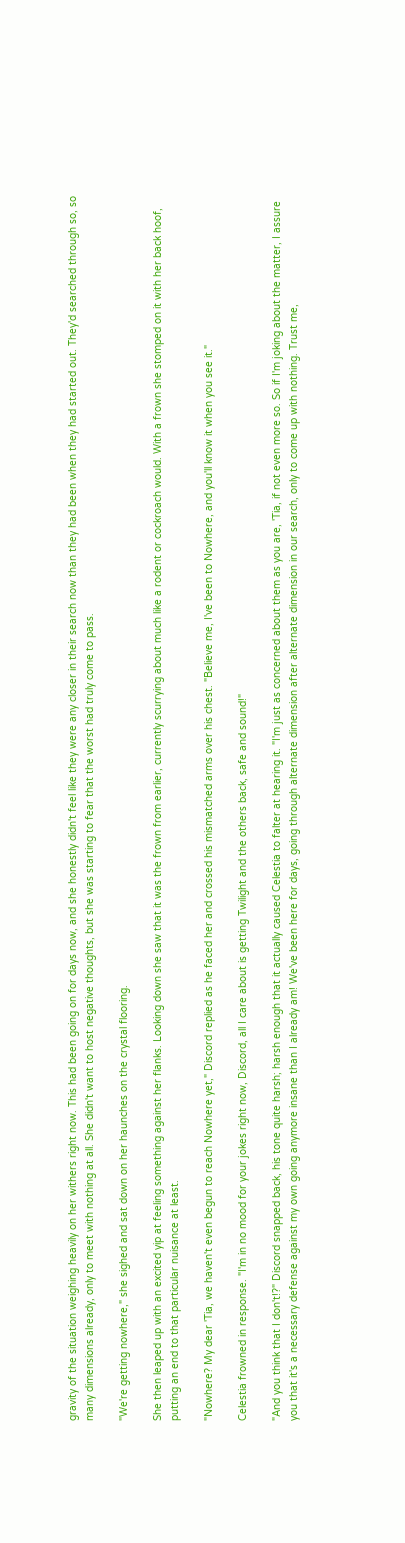gravity of the situation weighing heavily on her withers right now. This had been going on for days now, and she honestly didn't feel like they were any closer in their search now than they had been when they had started out. They'd searched through so, so many dimensions already, only to meet with nothing at all. She didn't want to host negative thoughts, but she was starting to fear that the worst had truly come to pass.

"We're getting nowhere," she sighed and sat down on her haunches on the crystal flooring.

She then leaped up with an excited yip at feeling something against her flanks. Looking down she saw that it was the frown from earlier, currently scurrying about much like a rodent or cockroach would. With a frown she stomped on it with her back hoof, putting an end to that particular nuisance at least.

"Nowhere? My dear 'Tia, we haven't even begun to reach Nowhere yet," Discord replied as he faced her and crossed his mismatched arms over his chest. "Believe me, I've been to Nowhere, and you'll know it when you see it."

Celestia frowned in response. "I'm in no mood for your jokes right now, Discord, all I care about is getting Twilight and the others back, safe and sound!"

"And you think that I don't!?" Discord snapped back, his tone quite harsh; harsh enough that it actually caused Celestia to falter at hearing it. "I'm just as concerned about them as you are, 'Tia, if not even more so. So if I'm joking about the matter, I assure you that it's a necessary defense against my own going anymore insane than I already am! We've been here for days, going through alternate dimension after alternate dimension in our search, only to come up with nothing. Trust me,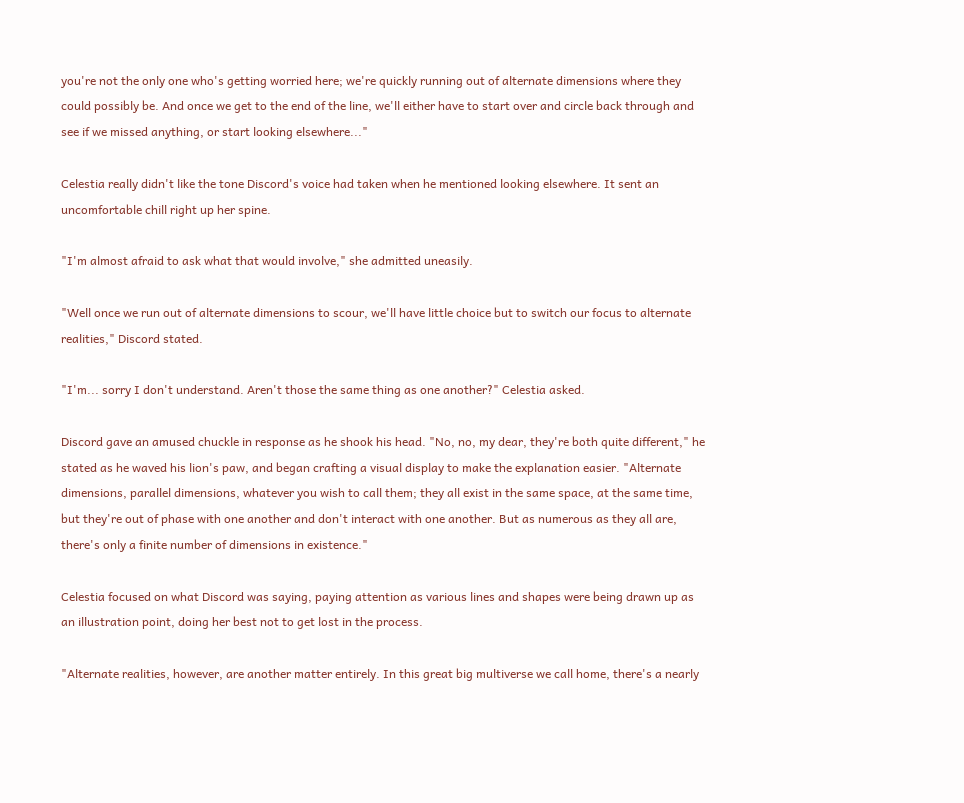you're not the only one who's getting worried here; we're quickly running out of alternate dimensions where they could possibly be. And once we get to the end of the line, we'll either have to start over and circle back through and see if we missed anything, or start looking elsewhere..."

Celestia really didn't like the tone Discord's voice had taken when he mentioned looking elsewhere. It sent an uncomfortable chill right up her spine.

"I'm almost afraid to ask what that would involve," she admitted uneasily.

"Well once we run out of alternate dimensions to scour, we'll have little choice but to switch our focus to alternate realities," Discord stated.

"I'm... sorry I don't understand. Aren't those the same thing as one another?" Celestia asked.

Discord gave an amused chuckle in response as he shook his head. "No, no, my dear, they're both quite different," he stated as he waved his lion's paw, and began crafting a visual display to make the explanation easier. "Alternate dimensions, parallel dimensions, whatever you wish to call them; they all exist in the same space, at the same time, but they're out of phase with one another and don't interact with one another. But as numerous as they all are, there's only a finite number of dimensions in existence."

Celestia focused on what Discord was saying, paying attention as various lines and shapes were being drawn up as an illustration point, doing her best not to get lost in the process.

"Alternate realities, however, are another matter entirely. In this great big multiverse we call home, there's a nearly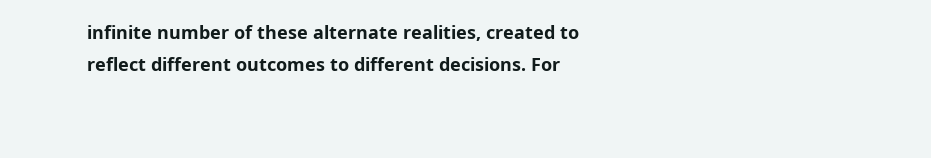infinite number of these alternate realities, created to reflect different outcomes to different decisions. For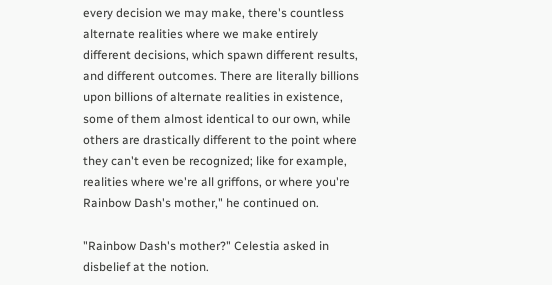every decision we may make, there's countless alternate realities where we make entirely different decisions, which spawn different results, and different outcomes. There are literally billions upon billions of alternate realities in existence, some of them almost identical to our own, while others are drastically different to the point where they can't even be recognized; like for example, realities where we're all griffons, or where you're Rainbow Dash's mother," he continued on.

"Rainbow Dash's mother?" Celestia asked in disbelief at the notion.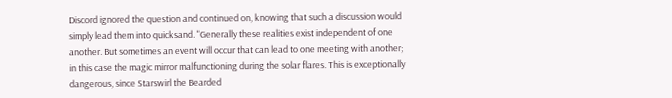Discord ignored the question and continued on, knowing that such a discussion would simply lead them into quicksand. "Generally these realities exist independent of one another. But sometimes an event will occur that can lead to one meeting with another; in this case the magic mirror malfunctioning during the solar flares. This is exceptionally dangerous, since Starswirl the Bearded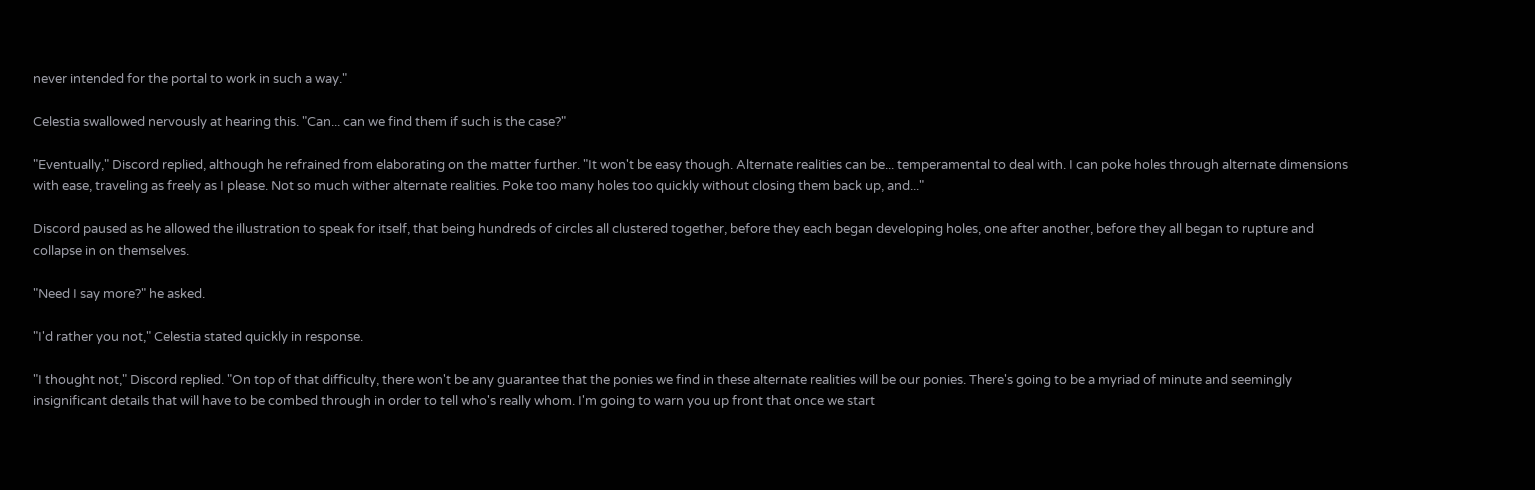never intended for the portal to work in such a way."

Celestia swallowed nervously at hearing this. "Can... can we find them if such is the case?"

"Eventually," Discord replied, although he refrained from elaborating on the matter further. "It won't be easy though. Alternate realities can be... temperamental to deal with. I can poke holes through alternate dimensions with ease, traveling as freely as I please. Not so much wither alternate realities. Poke too many holes too quickly without closing them back up, and..."

Discord paused as he allowed the illustration to speak for itself, that being hundreds of circles all clustered together, before they each began developing holes, one after another, before they all began to rupture and collapse in on themselves.

"Need I say more?" he asked.

"I'd rather you not," Celestia stated quickly in response.

"I thought not," Discord replied. "On top of that difficulty, there won't be any guarantee that the ponies we find in these alternate realities will be our ponies. There's going to be a myriad of minute and seemingly insignificant details that will have to be combed through in order to tell who's really whom. I'm going to warn you up front that once we start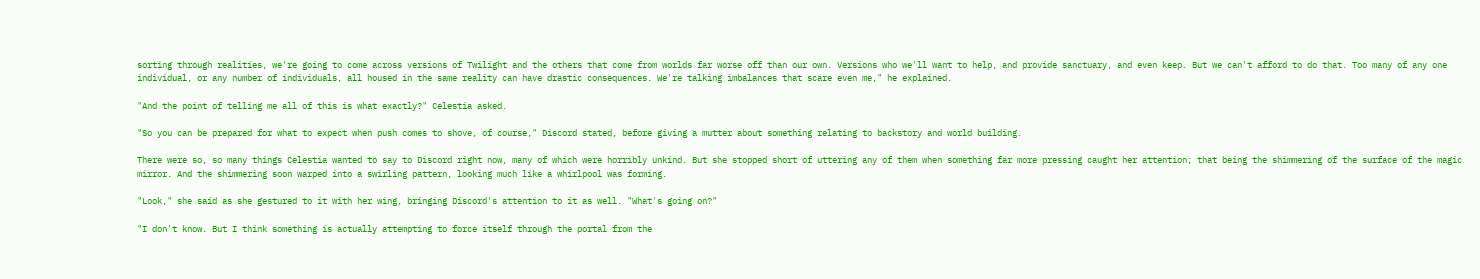sorting through realities, we're going to come across versions of Twilight and the others that come from worlds far worse off than our own. Versions who we'll want to help, and provide sanctuary, and even keep. But we can't afford to do that. Too many of any one individual, or any number of individuals, all housed in the same reality can have drastic consequences. We're talking imbalances that scare even me," he explained.

"And the point of telling me all of this is what exactly?" Celestia asked.

"So you can be prepared for what to expect when push comes to shove, of course," Discord stated, before giving a mutter about something relating to backstory and world building.

There were so, so many things Celestia wanted to say to Discord right now, many of which were horribly unkind. But she stopped short of uttering any of them when something far more pressing caught her attention; that being the shimmering of the surface of the magic mirror. And the shimmering soon warped into a swirling pattern, looking much like a whirlpool was forming.

"Look," she said as she gestured to it with her wing, bringing Discord's attention to it as well. "What's going on?"

"I don't know. But I think something is actually attempting to force itself through the portal from the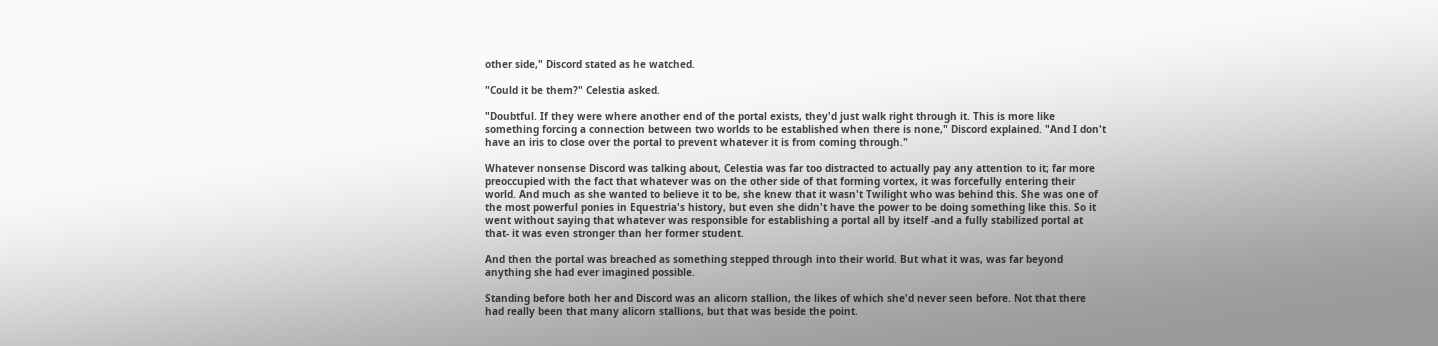other side," Discord stated as he watched.

"Could it be them?" Celestia asked.

"Doubtful. If they were where another end of the portal exists, they'd just walk right through it. This is more like something forcing a connection between two worlds to be established when there is none," Discord explained. "And I don't have an iris to close over the portal to prevent whatever it is from coming through."

Whatever nonsense Discord was talking about, Celestia was far too distracted to actually pay any attention to it; far more preoccupied with the fact that whatever was on the other side of that forming vortex, it was forcefully entering their world. And much as she wanted to believe it to be, she knew that it wasn't Twilight who was behind this. She was one of the most powerful ponies in Equestria's history, but even she didn't have the power to be doing something like this. So it went without saying that whatever was responsible for establishing a portal all by itself -and a fully stabilized portal at that- it was even stronger than her former student.

And then the portal was breached as something stepped through into their world. But what it was, was far beyond anything she had ever imagined possible.

Standing before both her and Discord was an alicorn stallion, the likes of which she'd never seen before. Not that there had really been that many alicorn stallions, but that was beside the point.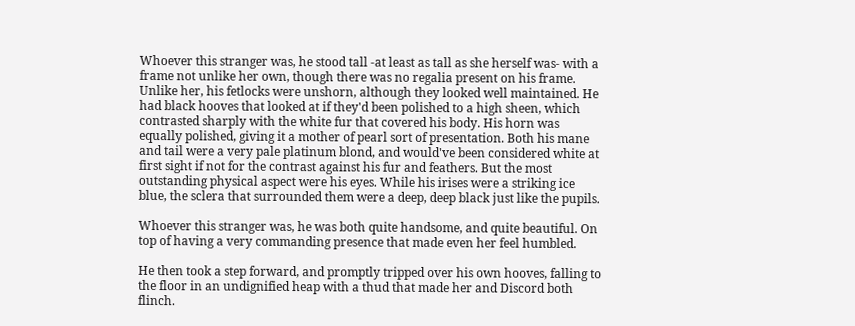Whoever this stranger was, he stood tall -at least as tall as she herself was- with a frame not unlike her own, though there was no regalia present on his frame. Unlike her, his fetlocks were unshorn, although they looked well maintained. He had black hooves that looked at if they'd been polished to a high sheen, which contrasted sharply with the white fur that covered his body. His horn was equally polished, giving it a mother of pearl sort of presentation. Both his mane and tail were a very pale platinum blond, and would've been considered white at first sight if not for the contrast against his fur and feathers. But the most outstanding physical aspect were his eyes. While his irises were a striking ice blue, the sclera that surrounded them were a deep, deep black just like the pupils.

Whoever this stranger was, he was both quite handsome, and quite beautiful. On top of having a very commanding presence that made even her feel humbled.

He then took a step forward, and promptly tripped over his own hooves, falling to the floor in an undignified heap with a thud that made her and Discord both flinch.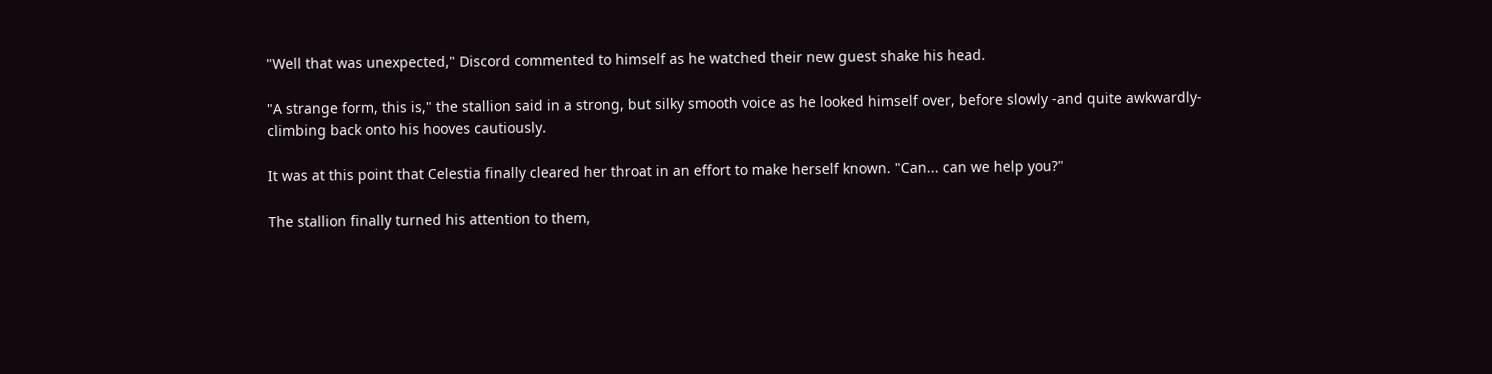"Well that was unexpected," Discord commented to himself as he watched their new guest shake his head.

"A strange form, this is," the stallion said in a strong, but silky smooth voice as he looked himself over, before slowly -and quite awkwardly- climbing back onto his hooves cautiously.

It was at this point that Celestia finally cleared her throat in an effort to make herself known. "Can... can we help you?"

The stallion finally turned his attention to them,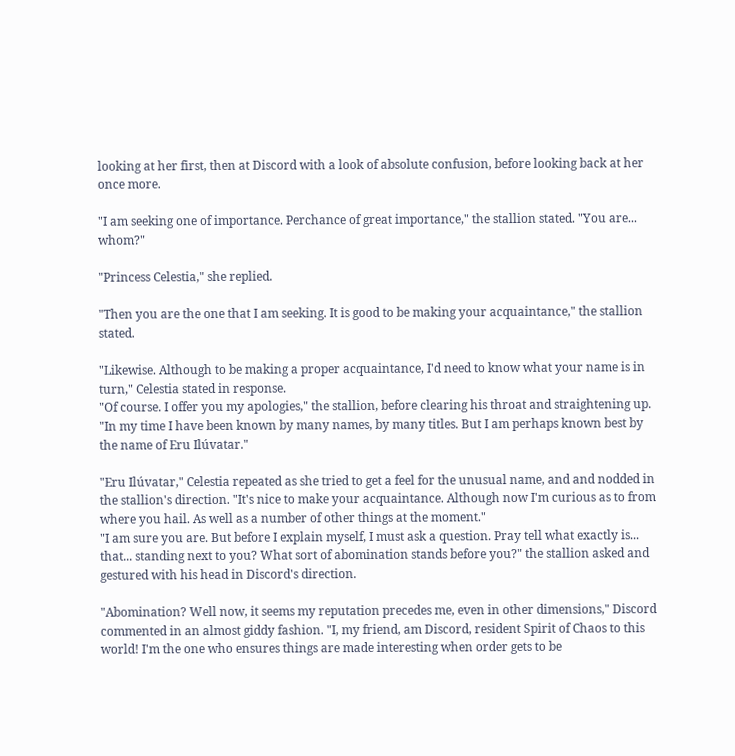looking at her first, then at Discord with a look of absolute confusion, before looking back at her once more.

"I am seeking one of importance. Perchance of great importance," the stallion stated. "You are... whom?"

"Princess Celestia," she replied.

"Then you are the one that I am seeking. It is good to be making your acquaintance," the stallion stated.

"Likewise. Although to be making a proper acquaintance, I'd need to know what your name is in turn," Celestia stated in response.
"Of course. I offer you my apologies," the stallion, before clearing his throat and straightening up. "In my time I have been known by many names, by many titles. But I am perhaps known best by the name of Eru Ilúvatar."

"Eru Ilúvatar," Celestia repeated as she tried to get a feel for the unusual name, and and nodded in the stallion's direction. "It's nice to make your acquaintance. Although now I'm curious as to from where you hail. As well as a number of other things at the moment."
"I am sure you are. But before I explain myself, I must ask a question. Pray tell what exactly is... that... standing next to you? What sort of abomination stands before you?" the stallion asked and gestured with his head in Discord's direction.

"Abomination? Well now, it seems my reputation precedes me, even in other dimensions," Discord commented in an almost giddy fashion. "I, my friend, am Discord, resident Spirit of Chaos to this world! I'm the one who ensures things are made interesting when order gets to be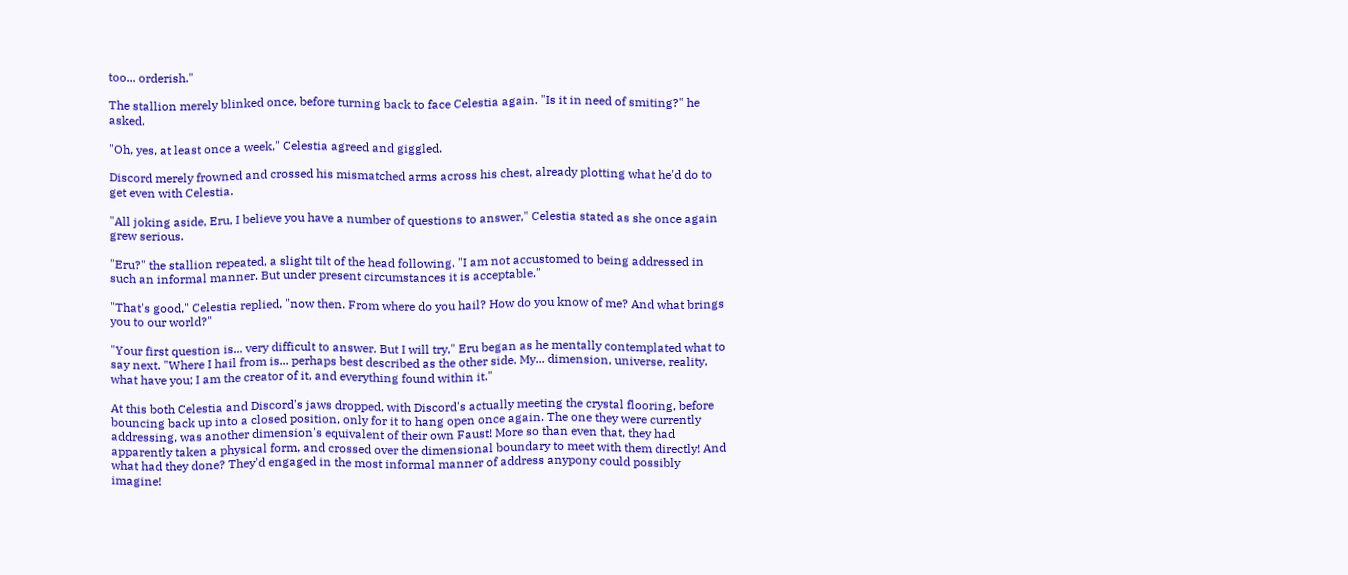too... orderish."

The stallion merely blinked once, before turning back to face Celestia again. "Is it in need of smiting?" he asked.

"Oh, yes, at least once a week," Celestia agreed and giggled.

Discord merely frowned and crossed his mismatched arms across his chest, already plotting what he'd do to get even with Celestia.

"All joking aside, Eru, I believe you have a number of questions to answer," Celestia stated as she once again grew serious.

"Eru?" the stallion repeated, a slight tilt of the head following. "I am not accustomed to being addressed in such an informal manner. But under present circumstances it is acceptable."

"That's good," Celestia replied, "now then. From where do you hail? How do you know of me? And what brings you to our world?"

"Your first question is... very difficult to answer. But I will try," Eru began as he mentally contemplated what to say next. "Where I hail from is... perhaps best described as the other side. My... dimension, universe, reality, what have you; I am the creator of it, and everything found within it."

At this both Celestia and Discord's jaws dropped, with Discord's actually meeting the crystal flooring, before bouncing back up into a closed position, only for it to hang open once again. The one they were currently addressing, was another dimension's equivalent of their own Faust! More so than even that, they had apparently taken a physical form, and crossed over the dimensional boundary to meet with them directly! And what had they done? They'd engaged in the most informal manner of address anypony could possibly imagine!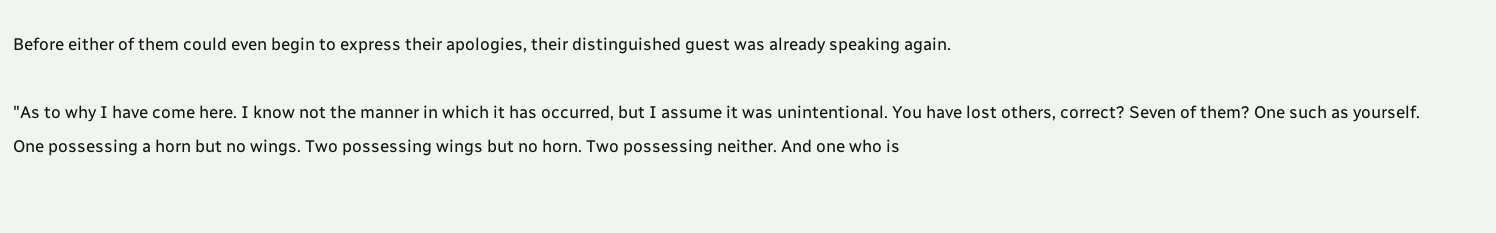Before either of them could even begin to express their apologies, their distinguished guest was already speaking again.

"As to why I have come here. I know not the manner in which it has occurred, but I assume it was unintentional. You have lost others, correct? Seven of them? One such as yourself. One possessing a horn but no wings. Two possessing wings but no horn. Two possessing neither. And one who is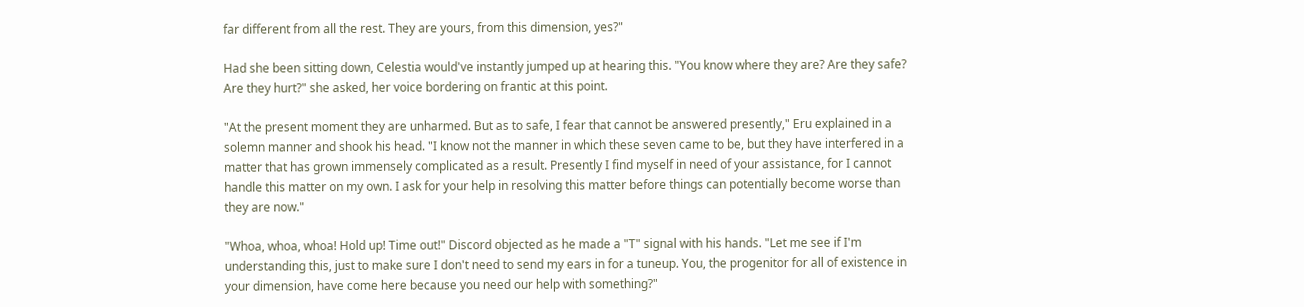far different from all the rest. They are yours, from this dimension, yes?"

Had she been sitting down, Celestia would've instantly jumped up at hearing this. "You know where they are? Are they safe? Are they hurt?" she asked, her voice bordering on frantic at this point.

"At the present moment they are unharmed. But as to safe, I fear that cannot be answered presently," Eru explained in a solemn manner and shook his head. "I know not the manner in which these seven came to be, but they have interfered in a matter that has grown immensely complicated as a result. Presently I find myself in need of your assistance, for I cannot handle this matter on my own. I ask for your help in resolving this matter before things can potentially become worse than they are now."

"Whoa, whoa, whoa! Hold up! Time out!" Discord objected as he made a "T" signal with his hands. "Let me see if I'm understanding this, just to make sure I don't need to send my ears in for a tuneup. You, the progenitor for all of existence in your dimension, have come here because you need our help with something?"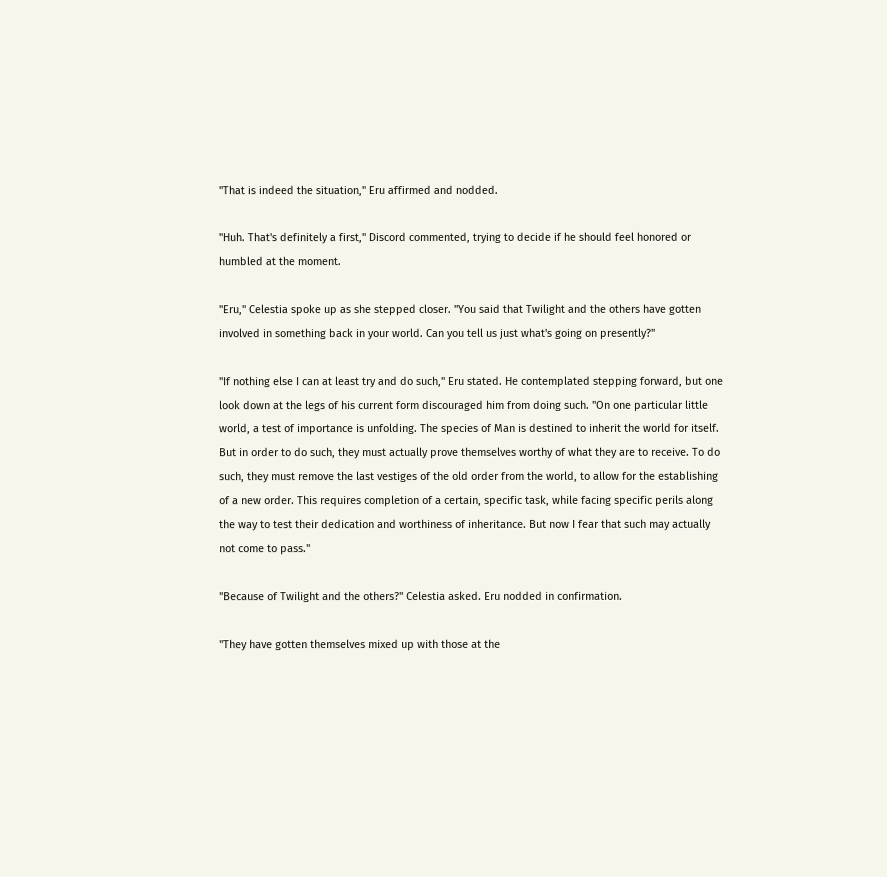"That is indeed the situation," Eru affirmed and nodded.

"Huh. That's definitely a first," Discord commented, trying to decide if he should feel honored or humbled at the moment.

"Eru," Celestia spoke up as she stepped closer. "You said that Twilight and the others have gotten involved in something back in your world. Can you tell us just what's going on presently?"

"If nothing else I can at least try and do such," Eru stated. He contemplated stepping forward, but one look down at the legs of his current form discouraged him from doing such. "On one particular little world, a test of importance is unfolding. The species of Man is destined to inherit the world for itself. But in order to do such, they must actually prove themselves worthy of what they are to receive. To do such, they must remove the last vestiges of the old order from the world, to allow for the establishing of a new order. This requires completion of a certain, specific task, while facing specific perils along the way to test their dedication and worthiness of inheritance. But now I fear that such may actually not come to pass."

"Because of Twilight and the others?" Celestia asked. Eru nodded in confirmation.

"They have gotten themselves mixed up with those at the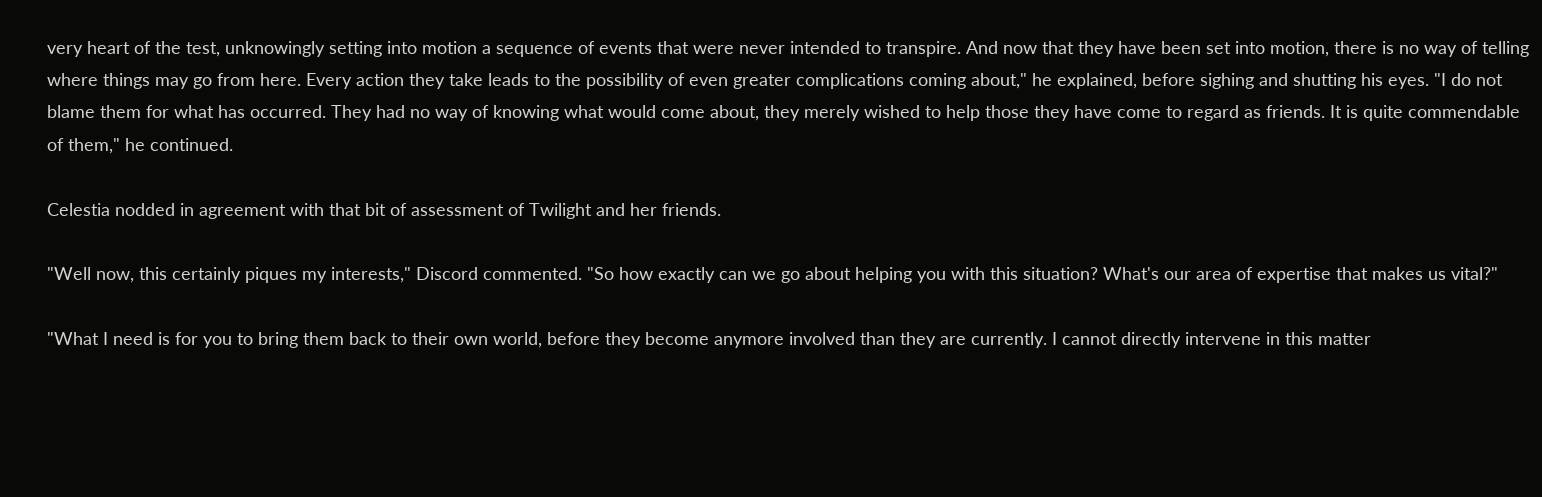very heart of the test, unknowingly setting into motion a sequence of events that were never intended to transpire. And now that they have been set into motion, there is no way of telling where things may go from here. Every action they take leads to the possibility of even greater complications coming about," he explained, before sighing and shutting his eyes. "I do not blame them for what has occurred. They had no way of knowing what would come about, they merely wished to help those they have come to regard as friends. It is quite commendable of them," he continued.

Celestia nodded in agreement with that bit of assessment of Twilight and her friends.

"Well now, this certainly piques my interests," Discord commented. "So how exactly can we go about helping you with this situation? What's our area of expertise that makes us vital?"

"What I need is for you to bring them back to their own world, before they become anymore involved than they are currently. I cannot directly intervene in this matter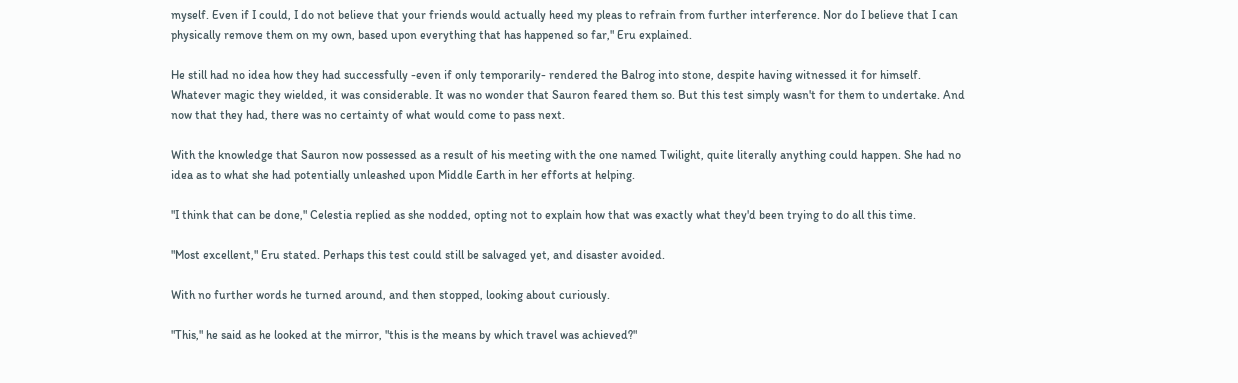myself. Even if I could, I do not believe that your friends would actually heed my pleas to refrain from further interference. Nor do I believe that I can physically remove them on my own, based upon everything that has happened so far," Eru explained.

He still had no idea how they had successfully -even if only temporarily- rendered the Balrog into stone, despite having witnessed it for himself. Whatever magic they wielded, it was considerable. It was no wonder that Sauron feared them so. But this test simply wasn't for them to undertake. And now that they had, there was no certainty of what would come to pass next.

With the knowledge that Sauron now possessed as a result of his meeting with the one named Twilight, quite literally anything could happen. She had no idea as to what she had potentially unleashed upon Middle Earth in her efforts at helping.

"I think that can be done," Celestia replied as she nodded, opting not to explain how that was exactly what they'd been trying to do all this time.

"Most excellent," Eru stated. Perhaps this test could still be salvaged yet, and disaster avoided.

With no further words he turned around, and then stopped, looking about curiously.

"This," he said as he looked at the mirror, "this is the means by which travel was achieved?"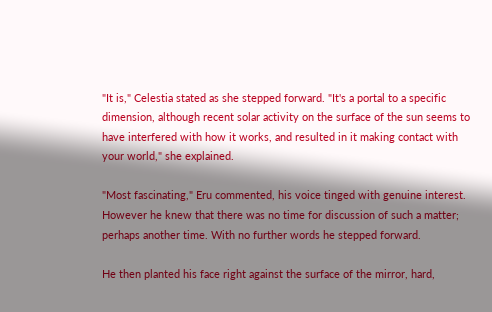"It is," Celestia stated as she stepped forward. "It's a portal to a specific dimension, although recent solar activity on the surface of the sun seems to have interfered with how it works, and resulted in it making contact with your world," she explained.

"Most fascinating," Eru commented, his voice tinged with genuine interest. However he knew that there was no time for discussion of such a matter; perhaps another time. With no further words he stepped forward.

He then planted his face right against the surface of the mirror, hard,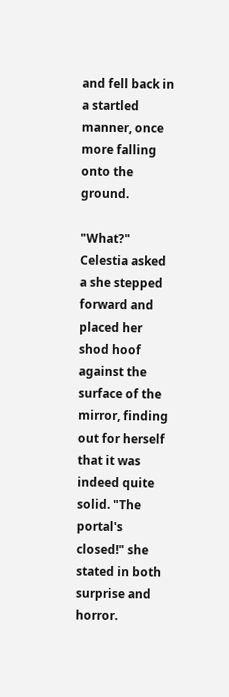and fell back in a startled manner, once more falling onto the ground.

"What?" Celestia asked a she stepped forward and placed her shod hoof against the surface of the mirror, finding out for herself that it was indeed quite solid. "The portal's closed!" she stated in both surprise and horror.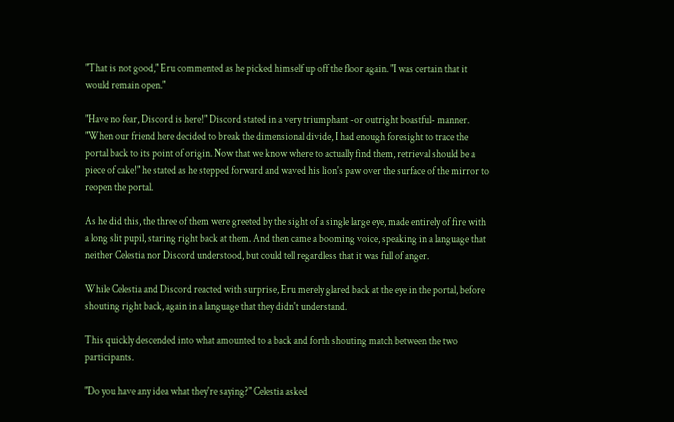"That is not good," Eru commented as he picked himself up off the floor again. "I was certain that it would remain open."

"Have no fear, Discord is here!" Discord stated in a very triumphant -or outright boastful- manner. "When our friend here decided to break the dimensional divide, I had enough foresight to trace the portal back to its point of origin. Now that we know where to actually find them, retrieval should be a piece of cake!" he stated as he stepped forward and waved his lion's paw over the surface of the mirror to reopen the portal.

As he did this, the three of them were greeted by the sight of a single large eye, made entirely of fire with a long slit pupil, staring right back at them. And then came a booming voice, speaking in a language that neither Celestia nor Discord understood, but could tell regardless that it was full of anger.

While Celestia and Discord reacted with surprise, Eru merely glared back at the eye in the portal, before shouting right back, again in a language that they didn't understand.

This quickly descended into what amounted to a back and forth shouting match between the two participants.

"Do you have any idea what they're saying?" Celestia asked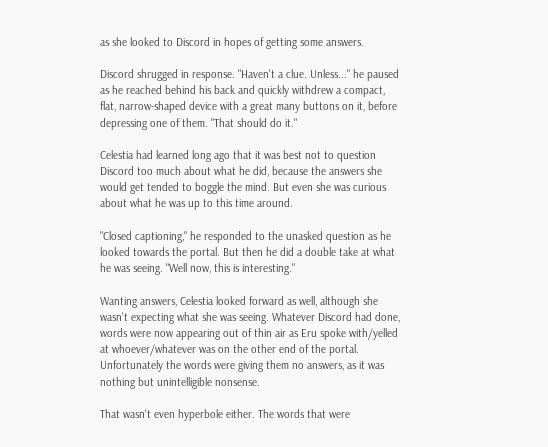as she looked to Discord in hopes of getting some answers.

Discord shrugged in response. "Haven't a clue. Unless..." he paused as he reached behind his back and quickly withdrew a compact, flat, narrow-shaped device with a great many buttons on it, before depressing one of them. "That should do it."

Celestia had learned long ago that it was best not to question Discord too much about what he did, because the answers she would get tended to boggle the mind. But even she was curious about what he was up to this time around.

"Closed captioning," he responded to the unasked question as he looked towards the portal. But then he did a double take at what he was seeing. "Well now, this is interesting."

Wanting answers, Celestia looked forward as well, although she wasn't expecting what she was seeing. Whatever Discord had done, words were now appearing out of thin air as Eru spoke with/yelled at whoever/whatever was on the other end of the portal. Unfortunately the words were giving them no answers, as it was nothing but unintelligible nonsense.

That wasn't even hyperbole either. The words that were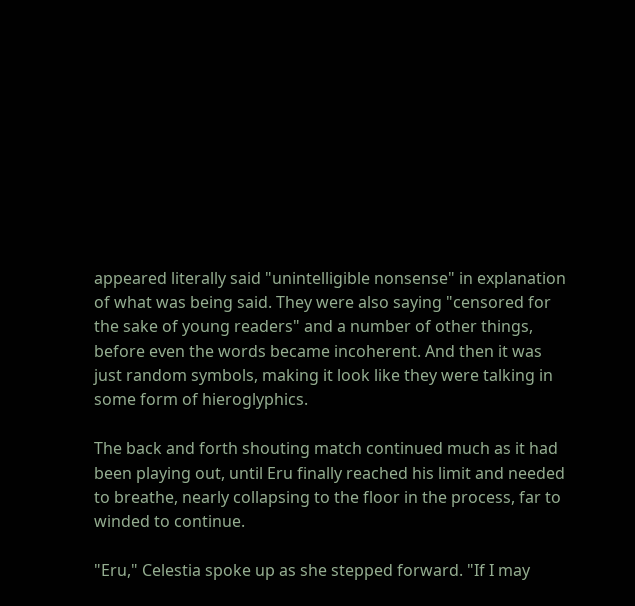appeared literally said "unintelligible nonsense" in explanation of what was being said. They were also saying "censored for the sake of young readers" and a number of other things, before even the words became incoherent. And then it was just random symbols, making it look like they were talking in some form of hieroglyphics.

The back and forth shouting match continued much as it had been playing out, until Eru finally reached his limit and needed to breathe, nearly collapsing to the floor in the process, far to winded to continue.

"Eru," Celestia spoke up as she stepped forward. "If I may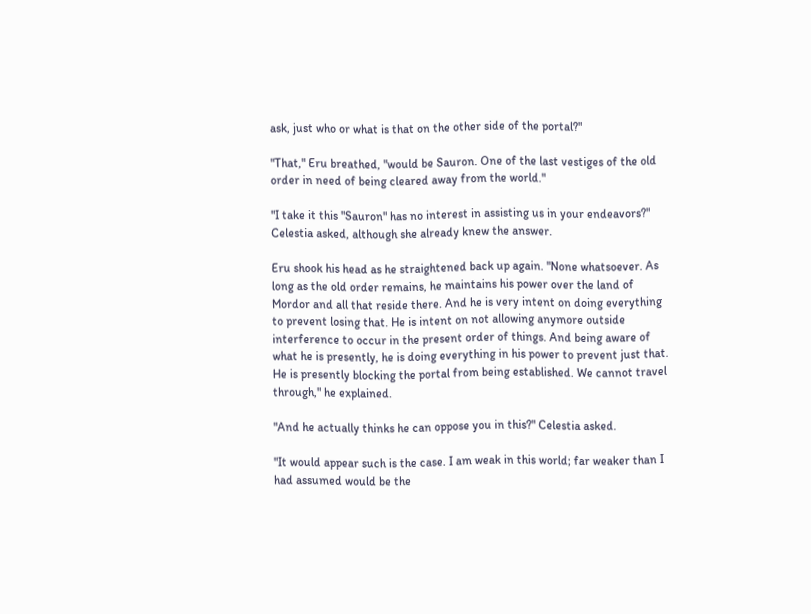ask, just who or what is that on the other side of the portal?"

"That," Eru breathed, "would be Sauron. One of the last vestiges of the old order in need of being cleared away from the world."

"I take it this "Sauron" has no interest in assisting us in your endeavors?" Celestia asked, although she already knew the answer.

Eru shook his head as he straightened back up again. "None whatsoever. As long as the old order remains, he maintains his power over the land of Mordor and all that reside there. And he is very intent on doing everything to prevent losing that. He is intent on not allowing anymore outside interference to occur in the present order of things. And being aware of what he is presently, he is doing everything in his power to prevent just that. He is presently blocking the portal from being established. We cannot travel through," he explained.

"And he actually thinks he can oppose you in this?" Celestia asked.

"It would appear such is the case. I am weak in this world; far weaker than I had assumed would be the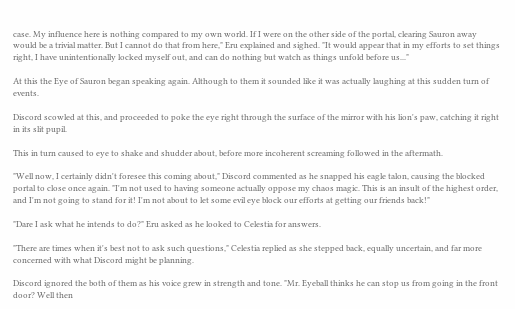case. My influence here is nothing compared to my own world. If I were on the other side of the portal, clearing Sauron away would be a trivial matter. But I cannot do that from here," Eru explained and sighed. "It would appear that in my efforts to set things right, I have unintentionally locked myself out, and can do nothing but watch as things unfold before us..."

At this the Eye of Sauron began speaking again. Although to them it sounded like it was actually laughing at this sudden turn of events.

Discord scowled at this, and proceeded to poke the eye right through the surface of the mirror with his lion's paw, catching it right in its slit pupil.

This in turn caused to eye to shake and shudder about, before more incoherent screaming followed in the aftermath.

"Well now, I certainly didn't foresee this coming about," Discord commented as he snapped his eagle talon, causing the blocked portal to close once again. "I'm not used to having someone actually oppose my chaos magic. This is an insult of the highest order, and I'm not going to stand for it! I'm not about to let some evil eye block our efforts at getting our friends back!"

"Dare I ask what he intends to do?" Eru asked as he looked to Celestia for answers.

"There are times when it's best not to ask such questions," Celestia replied as she stepped back, equally uncertain, and far more concerned with what Discord might be planning.

Discord ignored the both of them as his voice grew in strength and tone. "Mr. Eyeball thinks he can stop us from going in the front door? Well then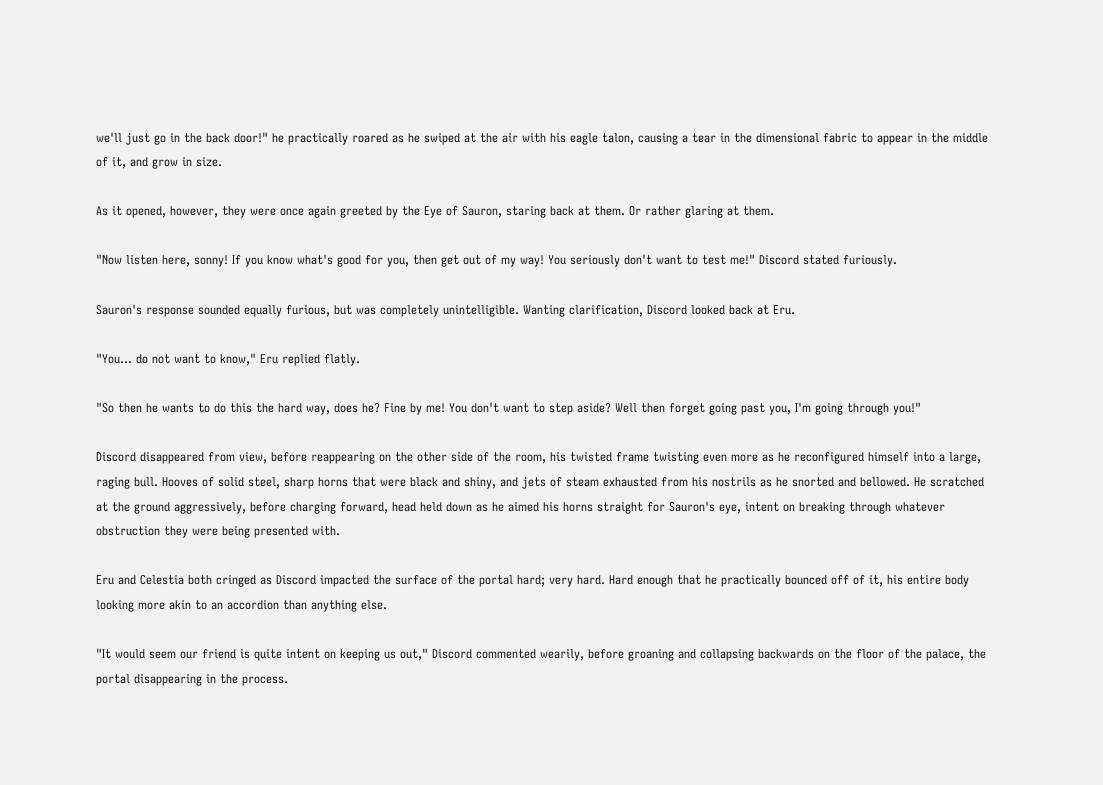we'll just go in the back door!" he practically roared as he swiped at the air with his eagle talon, causing a tear in the dimensional fabric to appear in the middle of it, and grow in size.

As it opened, however, they were once again greeted by the Eye of Sauron, staring back at them. Or rather glaring at them.

"Now listen here, sonny! If you know what's good for you, then get out of my way! You seriously don't want to test me!" Discord stated furiously.

Sauron's response sounded equally furious, but was completely unintelligible. Wanting clarification, Discord looked back at Eru.

"You... do not want to know," Eru replied flatly.

"So then he wants to do this the hard way, does he? Fine by me! You don't want to step aside? Well then forget going past you, I'm going through you!"

Discord disappeared from view, before reappearing on the other side of the room, his twisted frame twisting even more as he reconfigured himself into a large, raging bull. Hooves of solid steel, sharp horns that were black and shiny, and jets of steam exhausted from his nostrils as he snorted and bellowed. He scratched at the ground aggressively, before charging forward, head held down as he aimed his horns straight for Sauron's eye, intent on breaking through whatever obstruction they were being presented with.

Eru and Celestia both cringed as Discord impacted the surface of the portal hard; very hard. Hard enough that he practically bounced off of it, his entire body looking more akin to an accordion than anything else.

"It would seem our friend is quite intent on keeping us out," Discord commented wearily, before groaning and collapsing backwards on the floor of the palace, the portal disappearing in the process.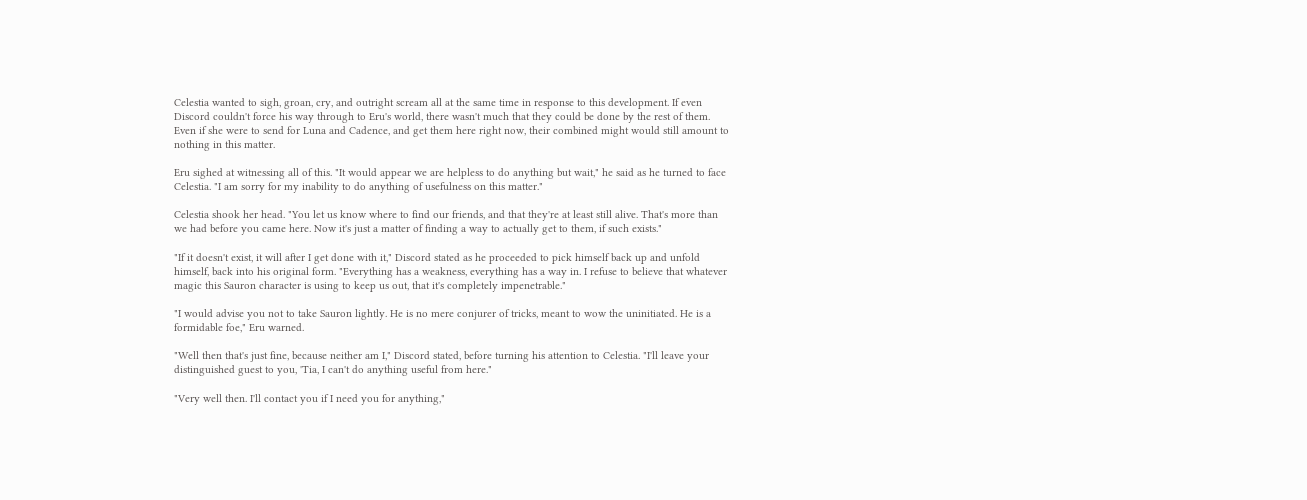Celestia wanted to sigh, groan, cry, and outright scream all at the same time in response to this development. If even Discord couldn't force his way through to Eru's world, there wasn't much that they could be done by the rest of them. Even if she were to send for Luna and Cadence, and get them here right now, their combined might would still amount to nothing in this matter.

Eru sighed at witnessing all of this. "It would appear we are helpless to do anything but wait," he said as he turned to face Celestia. "I am sorry for my inability to do anything of usefulness on this matter."

Celestia shook her head. "You let us know where to find our friends, and that they're at least still alive. That's more than we had before you came here. Now it's just a matter of finding a way to actually get to them, if such exists."

"If it doesn't exist, it will after I get done with it," Discord stated as he proceeded to pick himself back up and unfold himself, back into his original form. "Everything has a weakness, everything has a way in. I refuse to believe that whatever magic this Sauron character is using to keep us out, that it's completely impenetrable."

"I would advise you not to take Sauron lightly. He is no mere conjurer of tricks, meant to wow the uninitiated. He is a formidable foe," Eru warned.

"Well then that's just fine, because neither am I," Discord stated, before turning his attention to Celestia. "I'll leave your distinguished guest to you, 'Tia, I can't do anything useful from here."

"Very well then. I'll contact you if I need you for anything,"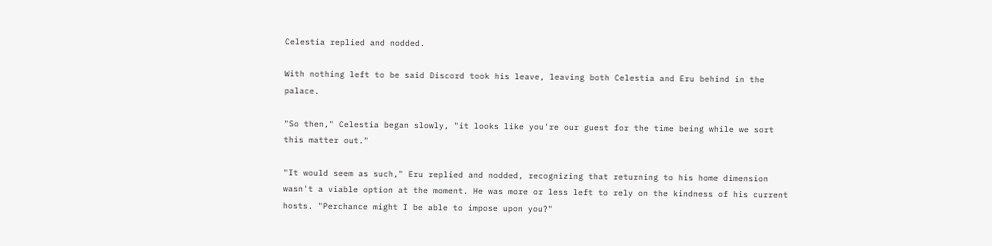Celestia replied and nodded.

With nothing left to be said Discord took his leave, leaving both Celestia and Eru behind in the palace.

"So then," Celestia began slowly, "it looks like you're our guest for the time being while we sort this matter out."

"It would seem as such," Eru replied and nodded, recognizing that returning to his home dimension wasn't a viable option at the moment. He was more or less left to rely on the kindness of his current hosts. "Perchance might I be able to impose upon you?"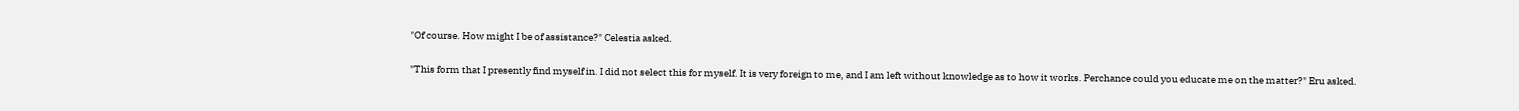"Of course. How might I be of assistance?" Celestia asked.

"This form that I presently find myself in. I did not select this for myself. It is very foreign to me, and I am left without knowledge as to how it works. Perchance could you educate me on the matter?" Eru asked.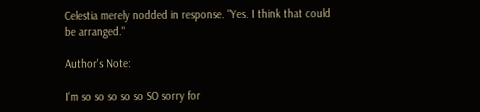Celestia merely nodded in response. "Yes. I think that could be arranged."

Author's Note:

I'm so so so so so SO sorry for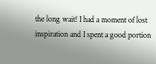the long wait! I had a moment of lost inspiration and I spent a good portion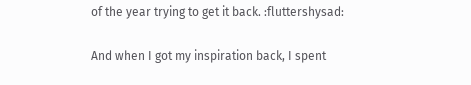of the year trying to get it back. :fluttershysad:

And when I got my inspiration back, I spent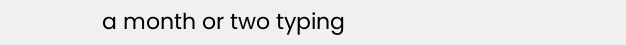a month or two typing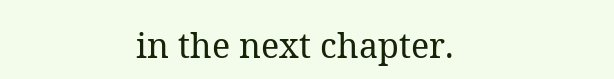in the next chapter.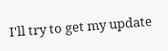I'll try to get my update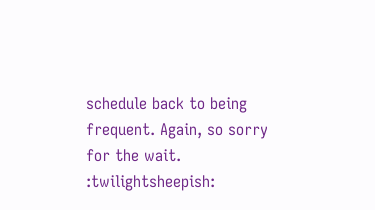schedule back to being frequent. Again, so sorry for the wait. :twilightsheepish: